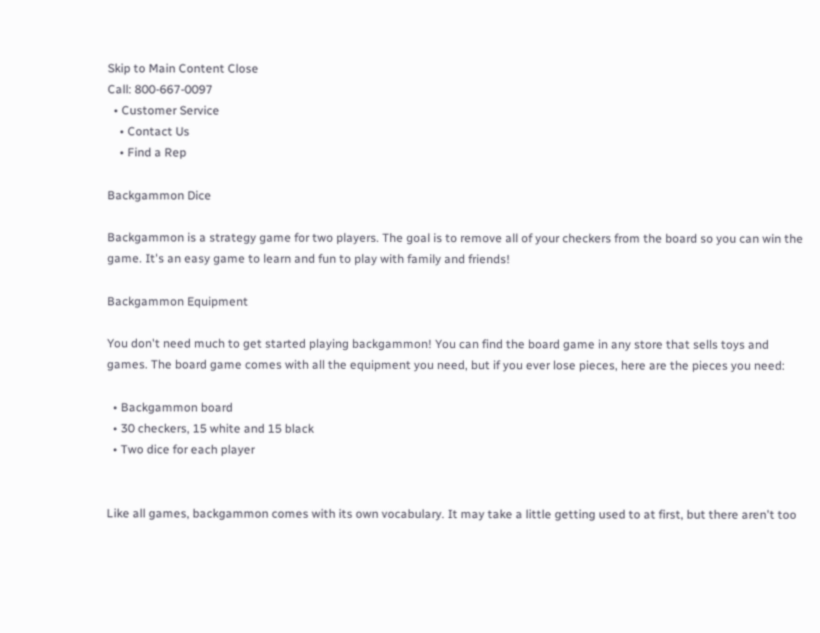Skip to Main Content Close
Call: 800-667-0097
  • Customer Service
    • Contact Us
    • Find a Rep

Backgammon Dice

Backgammon is a strategy game for two players. The goal is to remove all of your checkers from the board so you can win the game. It's an easy game to learn and fun to play with family and friends!

Backgammon Equipment

You don't need much to get started playing backgammon! You can find the board game in any store that sells toys and games. The board game comes with all the equipment you need, but if you ever lose pieces, here are the pieces you need:

  • Backgammon board
  • 30 checkers, 15 white and 15 black
  • Two dice for each player


Like all games, backgammon comes with its own vocabulary. It may take a little getting used to at first, but there aren't too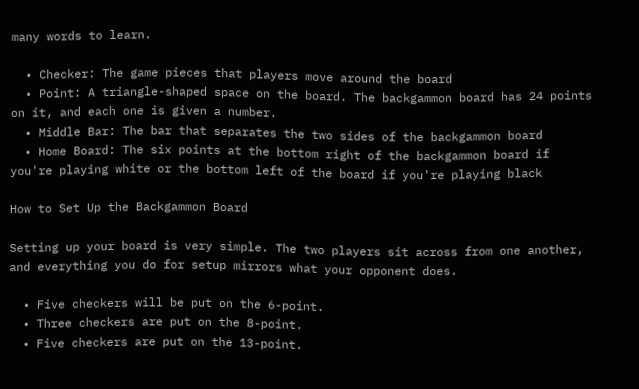many words to learn.

  • Checker: The game pieces that players move around the board
  • Point: A triangle-shaped space on the board. The backgammon board has 24 points on it, and each one is given a number.
  • Middle Bar: The bar that separates the two sides of the backgammon board
  • Home Board: The six points at the bottom right of the backgammon board if you're playing white or the bottom left of the board if you're playing black

How to Set Up the Backgammon Board

Setting up your board is very simple. The two players sit across from one another, and everything you do for setup mirrors what your opponent does.

  • Five checkers will be put on the 6-point.
  • Three checkers are put on the 8-point.
  • Five checkers are put on the 13-point.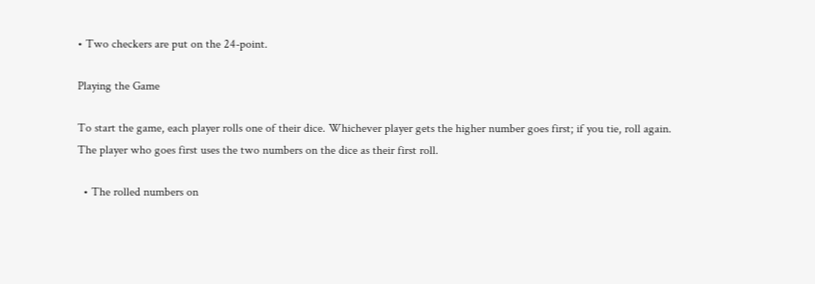• Two checkers are put on the 24-point.

Playing the Game

To start the game, each player rolls one of their dice. Whichever player gets the higher number goes first; if you tie, roll again. The player who goes first uses the two numbers on the dice as their first roll.

  • The rolled numbers on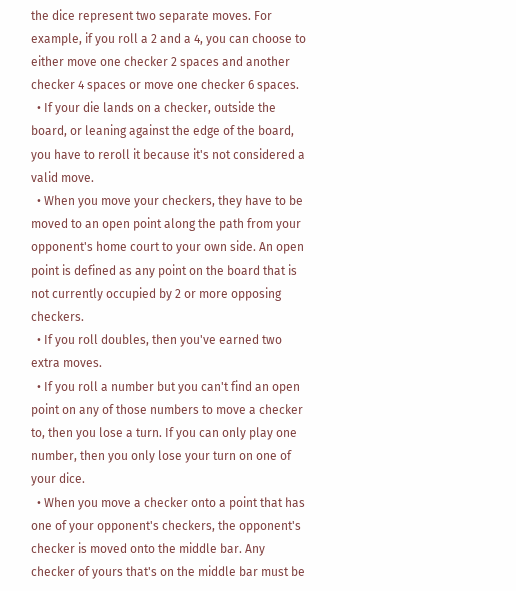the dice represent two separate moves. For example, if you roll a 2 and a 4, you can choose to either move one checker 2 spaces and another checker 4 spaces or move one checker 6 spaces.
  • If your die lands on a checker, outside the board, or leaning against the edge of the board, you have to reroll it because it's not considered a valid move.
  • When you move your checkers, they have to be moved to an open point along the path from your opponent's home court to your own side. An open point is defined as any point on the board that is not currently occupied by 2 or more opposing checkers.
  • If you roll doubles, then you've earned two extra moves.
  • If you roll a number but you can't find an open point on any of those numbers to move a checker to, then you lose a turn. If you can only play one number, then you only lose your turn on one of your dice.
  • When you move a checker onto a point that has one of your opponent's checkers, the opponent's checker is moved onto the middle bar. Any checker of yours that's on the middle bar must be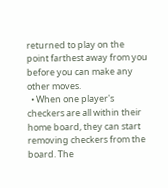returned to play on the point farthest away from you before you can make any other moves.
  • When one player's checkers are all within their home board, they can start removing checkers from the board. The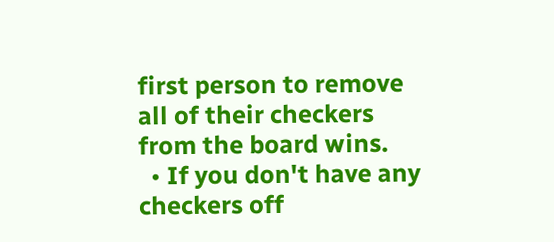first person to remove all of their checkers from the board wins.
  • If you don't have any checkers off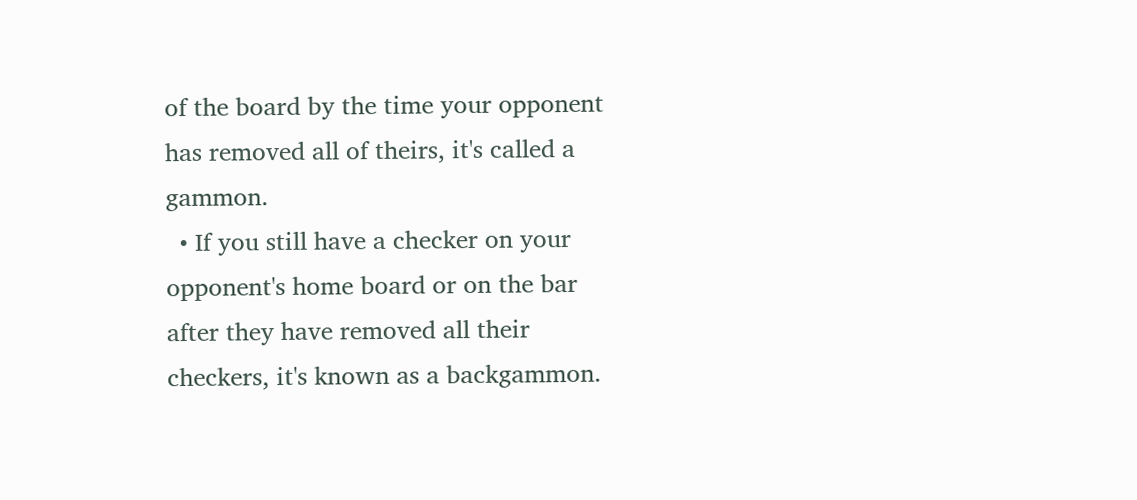of the board by the time your opponent has removed all of theirs, it's called a gammon.
  • If you still have a checker on your opponent's home board or on the bar after they have removed all their checkers, it's known as a backgammon.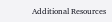Additional Resources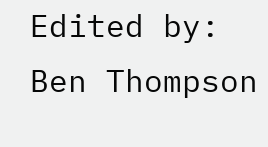Edited by: Ben Thompson